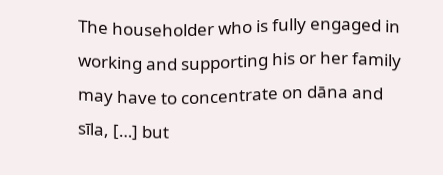The householder who is fully engaged in working and supporting his or her family may have to concentrate on dāna and sīla, […] but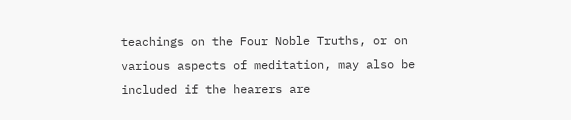teachings on the Four Noble Truths, or on various aspects of meditation, may also be included if the hearers are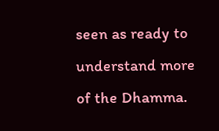seen as ready to understand more of the Dhamma.